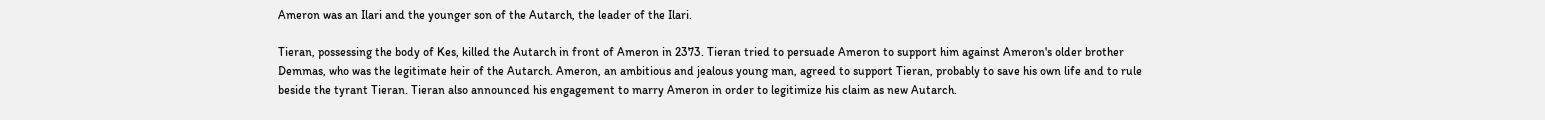Ameron was an Ilari and the younger son of the Autarch, the leader of the Ilari.

Tieran, possessing the body of Kes, killed the Autarch in front of Ameron in 2373. Tieran tried to persuade Ameron to support him against Ameron's older brother Demmas, who was the legitimate heir of the Autarch. Ameron, an ambitious and jealous young man, agreed to support Tieran, probably to save his own life and to rule beside the tyrant Tieran. Tieran also announced his engagement to marry Ameron in order to legitimize his claim as new Autarch.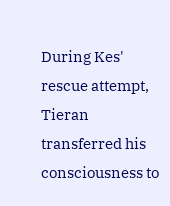During Kes' rescue attempt, Tieran transferred his consciousness to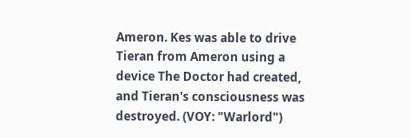Ameron. Kes was able to drive Tieran from Ameron using a device The Doctor had created, and Tieran's consciousness was destroyed. (VOY: "Warlord")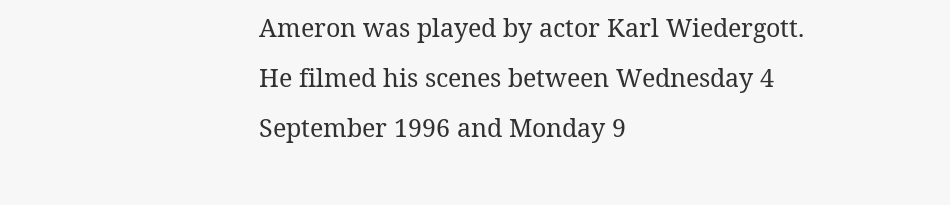Ameron was played by actor Karl Wiedergott.
He filmed his scenes between Wednesday 4 September 1996 and Monday 9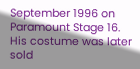September 1996 on Paramount Stage 16.
His costume was later sold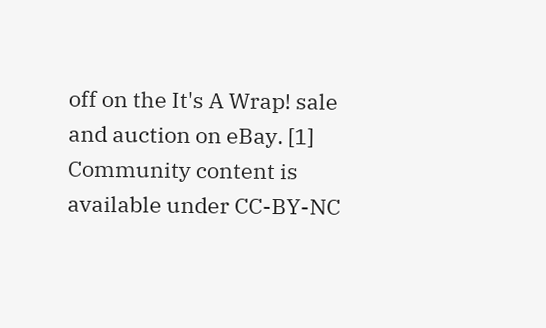off on the It's A Wrap! sale and auction on eBay. [1]
Community content is available under CC-BY-NC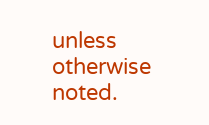unless otherwise noted.